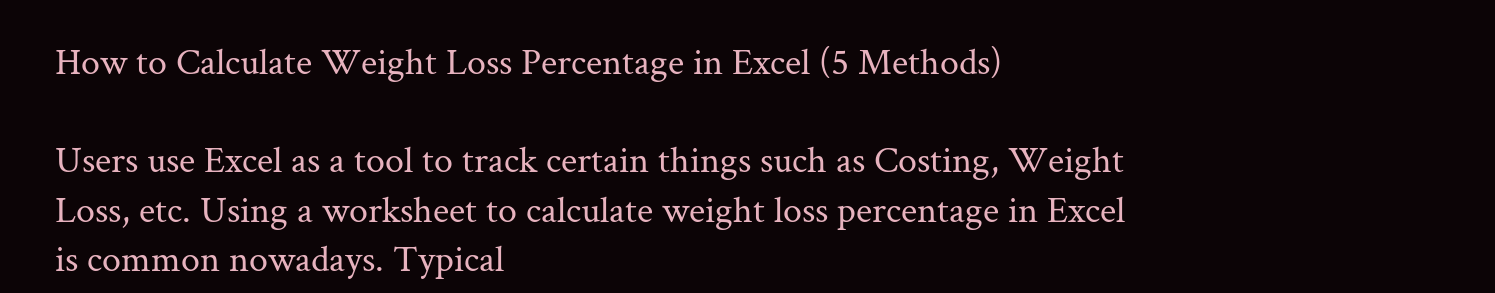How to Calculate Weight Loss Percentage in Excel (5 Methods)

Users use Excel as a tool to track certain things such as Costing, Weight Loss, etc. Using a worksheet to calculate weight loss percentage in Excel is common nowadays. Typical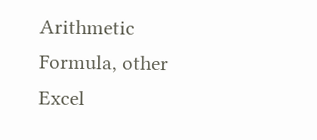Arithmetic Formula, other Excel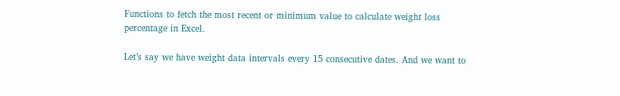Functions to fetch the most recent or minimum value to calculate weight loss percentage in Excel.

Let’s say we have weight data intervals every 15 consecutive dates. And we want to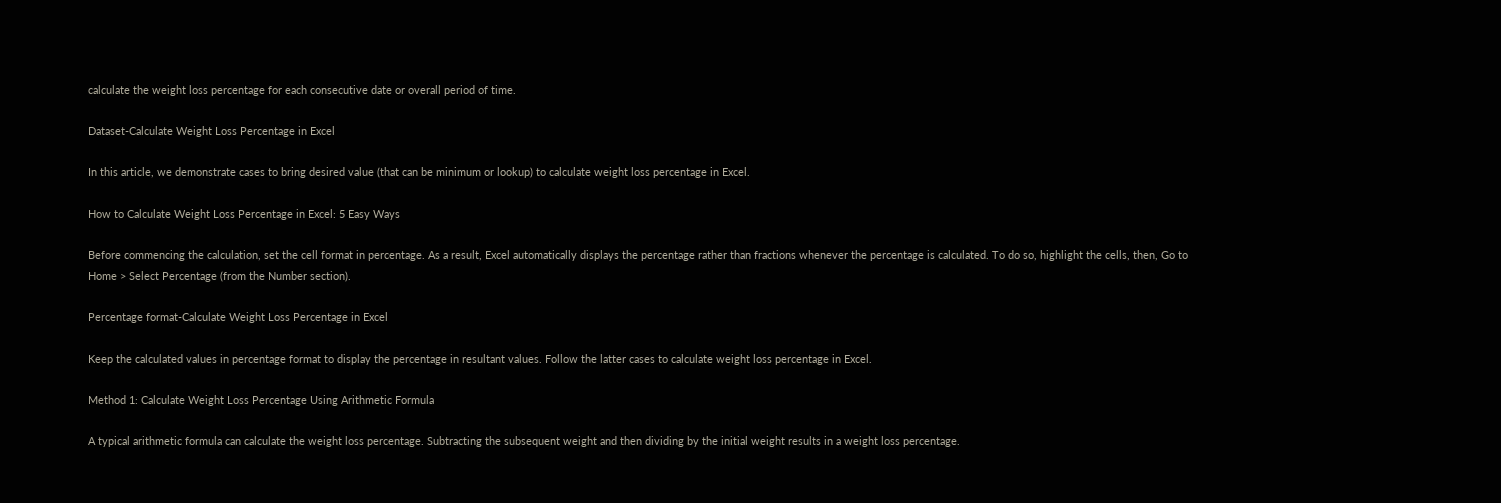calculate the weight loss percentage for each consecutive date or overall period of time.

Dataset-Calculate Weight Loss Percentage in Excel

In this article, we demonstrate cases to bring desired value (that can be minimum or lookup) to calculate weight loss percentage in Excel.

How to Calculate Weight Loss Percentage in Excel: 5 Easy Ways

Before commencing the calculation, set the cell format in percentage. As a result, Excel automatically displays the percentage rather than fractions whenever the percentage is calculated. To do so, highlight the cells, then, Go to Home > Select Percentage (from the Number section).

Percentage format-Calculate Weight Loss Percentage in Excel

Keep the calculated values in percentage format to display the percentage in resultant values. Follow the latter cases to calculate weight loss percentage in Excel.

Method 1: Calculate Weight Loss Percentage Using Arithmetic Formula

A typical arithmetic formula can calculate the weight loss percentage. Subtracting the subsequent weight and then dividing by the initial weight results in a weight loss percentage.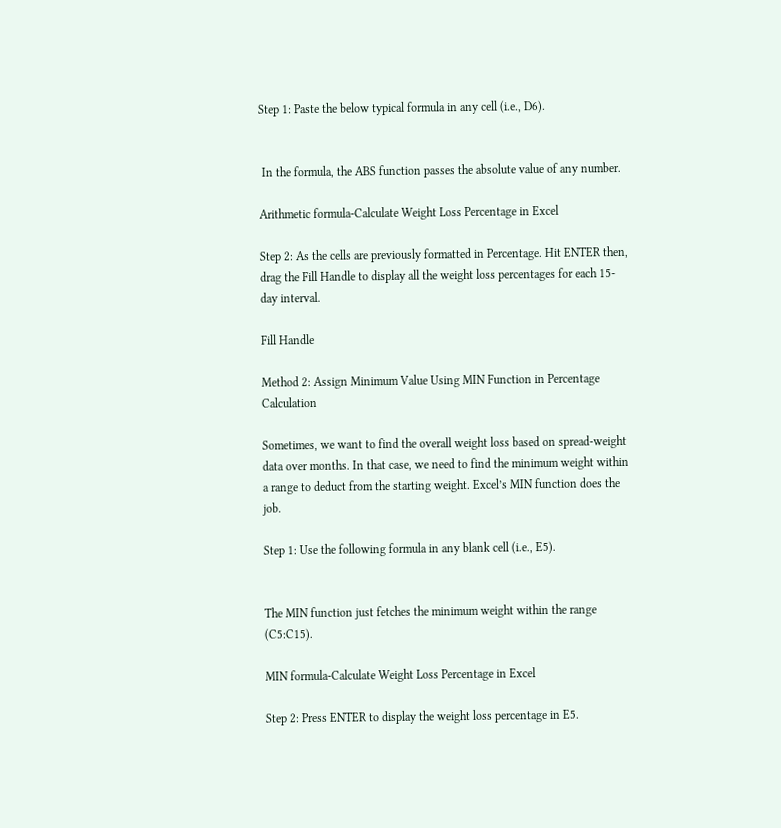Step 1: Paste the below typical formula in any cell (i.e., D6).


 In the formula, the ABS function passes the absolute value of any number.

Arithmetic formula-Calculate Weight Loss Percentage in Excel

Step 2: As the cells are previously formatted in Percentage. Hit ENTER then, drag the Fill Handle to display all the weight loss percentages for each 15-day interval.

Fill Handle

Method 2: Assign Minimum Value Using MIN Function in Percentage Calculation

Sometimes, we want to find the overall weight loss based on spread-weight data over months. In that case, we need to find the minimum weight within a range to deduct from the starting weight. Excel’s MIN function does the job.

Step 1: Use the following formula in any blank cell (i.e., E5).


The MIN function just fetches the minimum weight within the range (C5:C15).

MIN formula-Calculate Weight Loss Percentage in Excel

Step 2: Press ENTER to display the weight loss percentage in E5.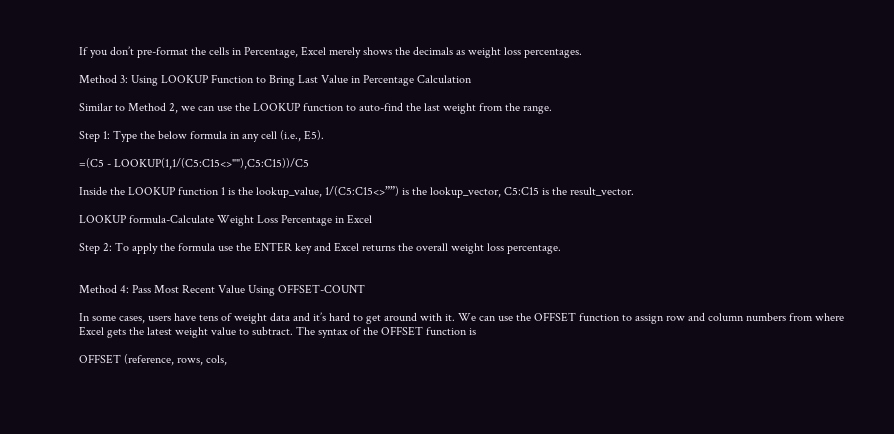If you don’t pre-format the cells in Percentage, Excel merely shows the decimals as weight loss percentages.

Method 3: Using LOOKUP Function to Bring Last Value in Percentage Calculation

Similar to Method 2, we can use the LOOKUP function to auto-find the last weight from the range.

Step 1: Type the below formula in any cell (i.e., E5).

=(C5 - LOOKUP(1,1/(C5:C15<>""),C5:C15))/C5

Inside the LOOKUP function 1 is the lookup_value, 1/(C5:C15<>””) is the lookup_vector, C5:C15 is the result_vector.

LOOKUP formula-Calculate Weight Loss Percentage in Excel

Step 2: To apply the formula use the ENTER key and Excel returns the overall weight loss percentage.


Method 4: Pass Most Recent Value Using OFFSET-COUNT

In some cases, users have tens of weight data and it’s hard to get around with it. We can use the OFFSET function to assign row and column numbers from where Excel gets the latest weight value to subtract. The syntax of the OFFSET function is

OFFSET (reference, rows, cols,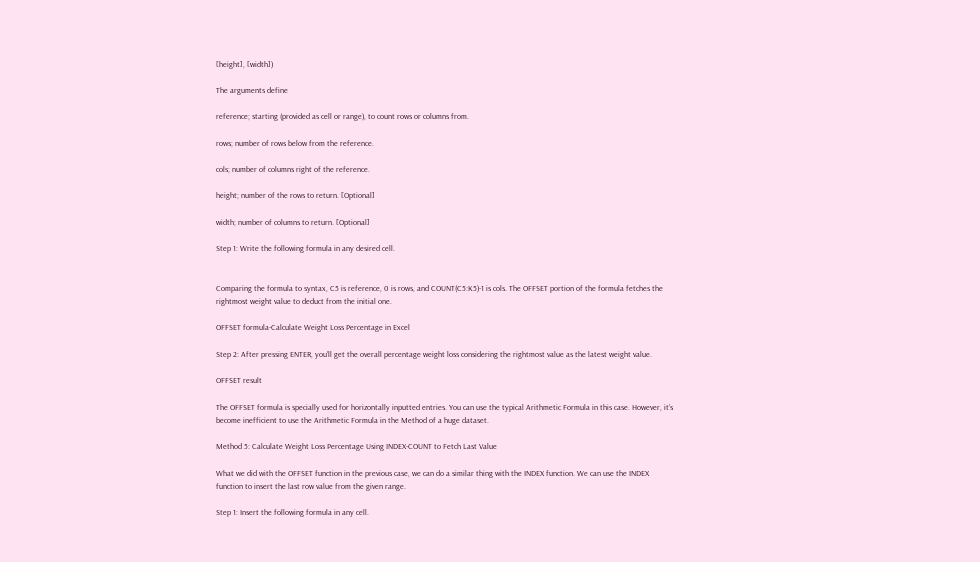[height], [width])

The arguments define

reference; starting (provided as cell or range), to count rows or columns from.

rows; number of rows below from the reference.

cols; number of columns right of the reference.

height; number of the rows to return. [Optional]

width; number of columns to return. [Optional]

Step 1: Write the following formula in any desired cell.


Comparing the formula to syntax, C5 is reference, 0 is rows, and COUNT(C5:K5)-1 is cols. The OFFSET portion of the formula fetches the rightmost weight value to deduct from the initial one.

OFFSET formula-Calculate Weight Loss Percentage in Excel

Step 2: After pressing ENTER, you’ll get the overall percentage weight loss considering the rightmost value as the latest weight value.

OFFSET result

The OFFSET formula is specially used for horizontally inputted entries. You can use the typical Arithmetic Formula in this case. However, it’s become inefficient to use the Arithmetic Formula in the Method of a huge dataset.

Method 5: Calculate Weight Loss Percentage Using INDEX-COUNT to Fetch Last Value

What we did with the OFFSET function in the previous case, we can do a similar thing with the INDEX function. We can use the INDEX function to insert the last row value from the given range.

Step 1: Insert the following formula in any cell.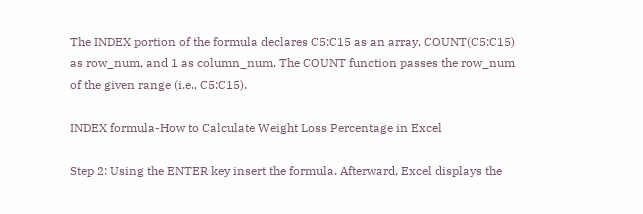The INDEX portion of the formula declares C5:C15 as an array, COUNT(C5:C15) as row_num, and 1 as column_num. The COUNT function passes the row_num of the given range (i.e., C5:C15).

INDEX formula-How to Calculate Weight Loss Percentage in Excel

Step 2: Using the ENTER key insert the formula. Afterward, Excel displays the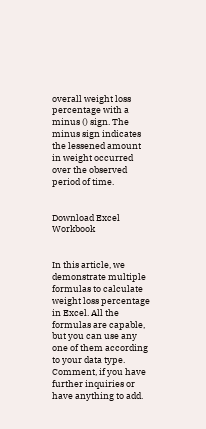overall weight loss percentage with a minus () sign. The minus sign indicates the lessened amount in weight occurred over the observed period of time.


Download Excel Workbook


In this article, we demonstrate multiple formulas to calculate weight loss percentage in Excel. All the formulas are capable, but you can use any one of them according to your data type. Comment, if you have further inquiries or have anything to add.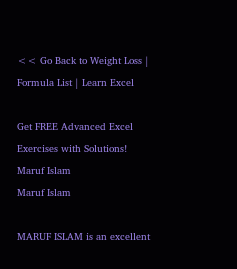<< Go Back to Weight Loss | Formula List | Learn Excel

Get FREE Advanced Excel Exercises with Solutions!
Maruf Islam
Maruf Islam

MARUF ISLAM is an excellent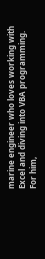marine engineer who loves working with Excel and diving into VBA programming. For him,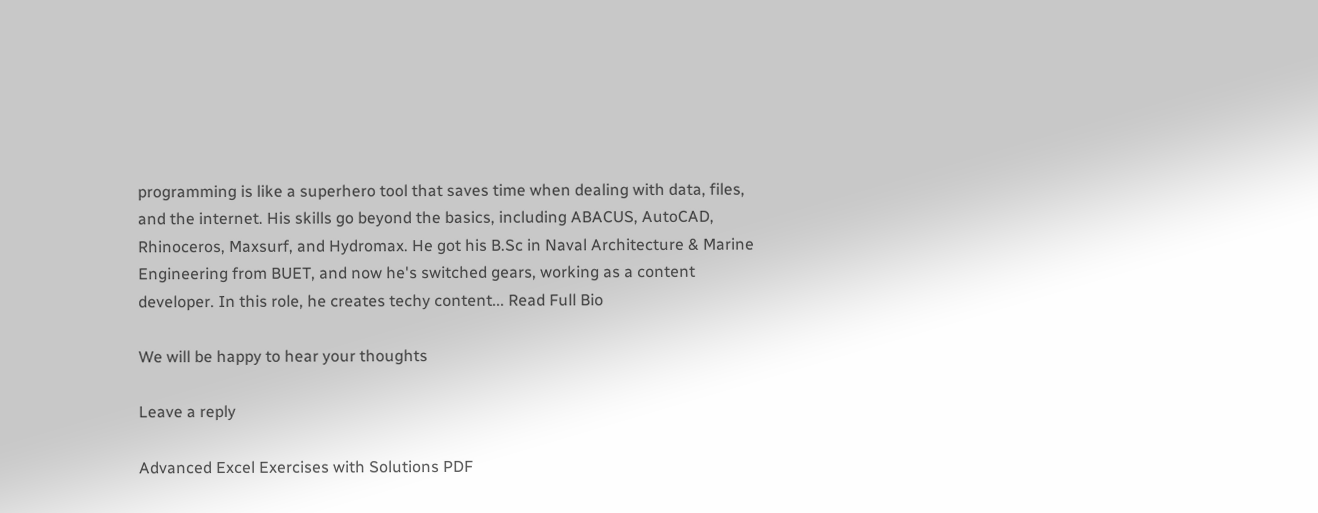programming is like a superhero tool that saves time when dealing with data, files, and the internet. His skills go beyond the basics, including ABACUS, AutoCAD, Rhinoceros, Maxsurf, and Hydromax. He got his B.Sc in Naval Architecture & Marine Engineering from BUET, and now he's switched gears, working as a content developer. In this role, he creates techy content... Read Full Bio

We will be happy to hear your thoughts

Leave a reply

Advanced Excel Exercises with Solutions PDF